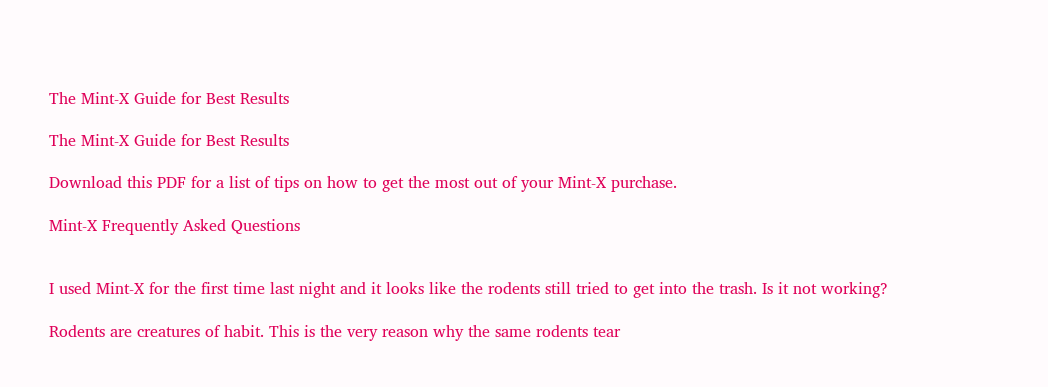The Mint-X Guide for Best Results

The Mint-X Guide for Best Results

Download this PDF for a list of tips on how to get the most out of your Mint-X purchase.

Mint-X Frequently Asked Questions


I used Mint-X for the first time last night and it looks like the rodents still tried to get into the trash. Is it not working?

Rodents are creatures of habit. This is the very reason why the same rodents tear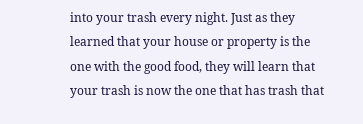into your trash every night. Just as they learned that your house or property is the one with the good food, they will learn that your trash is now the one that has trash that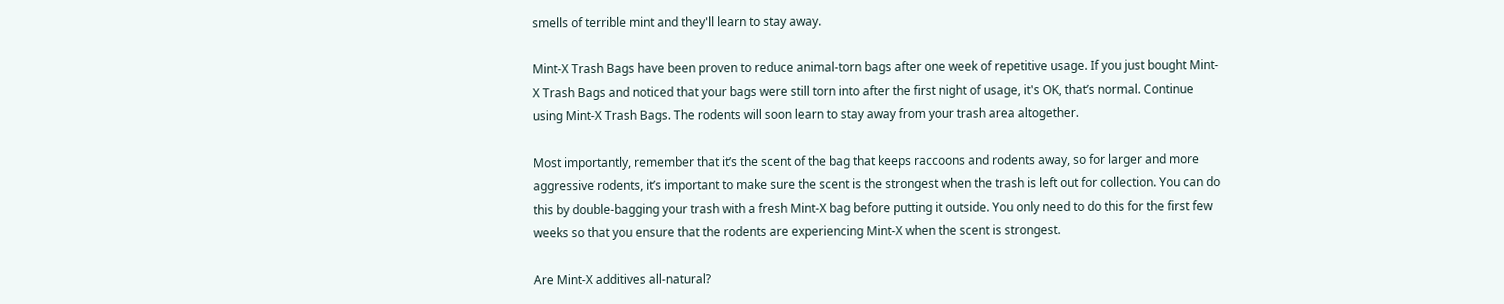smells of terrible mint and they'll learn to stay away.

Mint-X Trash Bags have been proven to reduce animal-torn bags after one week of repetitive usage. If you just bought Mint-X Trash Bags and noticed that your bags were still torn into after the first night of usage, it's OK, that’s normal. Continue using Mint-X Trash Bags. The rodents will soon learn to stay away from your trash area altogether.

Most importantly, remember that it’s the scent of the bag that keeps raccoons and rodents away, so for larger and more aggressive rodents, it’s important to make sure the scent is the strongest when the trash is left out for collection. You can do this by double-bagging your trash with a fresh Mint-X bag before putting it outside. You only need to do this for the first few weeks so that you ensure that the rodents are experiencing Mint-X when the scent is strongest.

Are Mint-X additives all-natural?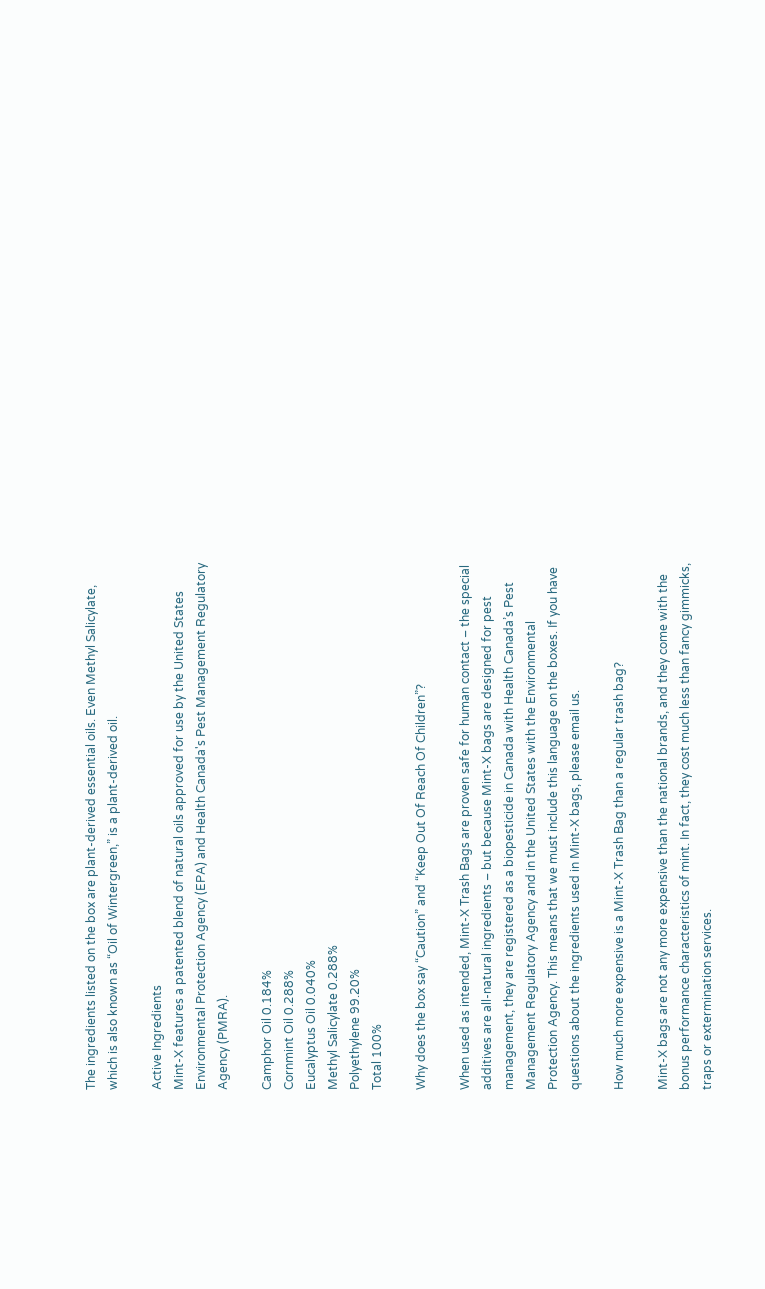The ingredients listed on the box are plant-derived essential oils. Even Methyl Salicylate, which is also known as “Oil of Wintergreen,” is a plant-derived oil.

Active Ingredients
Mint-X features a patented blend of natural oils approved for use by the United States Environmental Protection Agency (EPA) and Health Canada's Pest Management Regulatory Agency (PMRA).

Camphor Oil 0.184%
Cornmint Oil 0.288%
Eucalyptus Oil 0.040%
Methyl Salicylate 0.288%
Polyethylene 99.20%
Total 100%

Why does the box say “Caution” and “Keep Out Of Reach Of Children”?

When used as intended, Mint-X Trash Bags are proven safe for human contact – the special additives are all-natural ingredients – but because Mint-X bags are designed for pest management, they are registered as a biopesticide in Canada with Health Canada’s Pest Management Regulatory Agency and in the United States with the Environmental Protection Agency. This means that we must include this language on the boxes. If you have questions about the ingredients used in Mint-X bags, please email us.

How much more expensive is a Mint-X Trash Bag than a regular trash bag?

Mint-X bags are not any more expensive than the national brands, and they come with the bonus performance characteristics of mint. In fact, they cost much less than fancy gimmicks, traps or extermination services.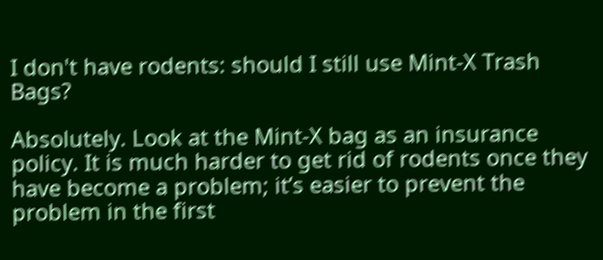I don't have rodents: should I still use Mint-X Trash Bags?

Absolutely. Look at the Mint-X bag as an insurance policy. It is much harder to get rid of rodents once they have become a problem; it’s easier to prevent the problem in the first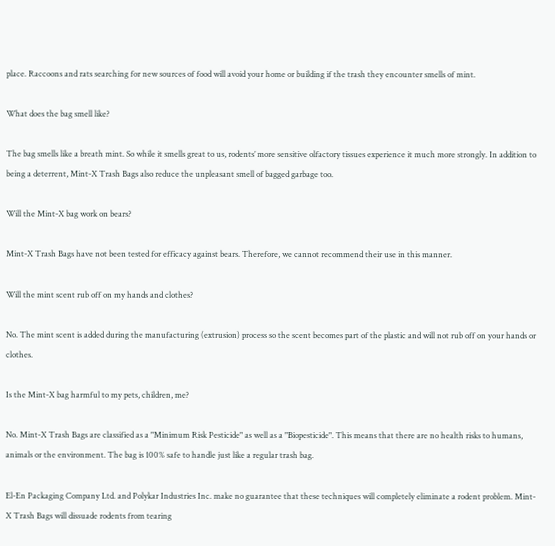place. Raccoons and rats searching for new sources of food will avoid your home or building if the trash they encounter smells of mint.

What does the bag smell like?

The bag smells like a breath mint. So while it smells great to us, rodents’ more sensitive olfactory tissues experience it much more strongly. In addition to being a deterrent, Mint-X Trash Bags also reduce the unpleasant smell of bagged garbage too.

Will the Mint-X bag work on bears?

Mint-X Trash Bags have not been tested for efficacy against bears. Therefore, we cannot recommend their use in this manner.

Will the mint scent rub off on my hands and clothes?

No. The mint scent is added during the manufacturing (extrusion) process so the scent becomes part of the plastic and will not rub off on your hands or clothes.

Is the Mint-X bag harmful to my pets, children, me?

No. Mint-X Trash Bags are classified as a "Minimum Risk Pesticide" as well as a "Biopesticide". This means that there are no health risks to humans, animals or the environment. The bag is 100% safe to handle just like a regular trash bag.

El-En Packaging Company Ltd. and Polykar Industries Inc. make no guarantee that these techniques will completely eliminate a rodent problem. Mint-X Trash Bags will dissuade rodents from tearing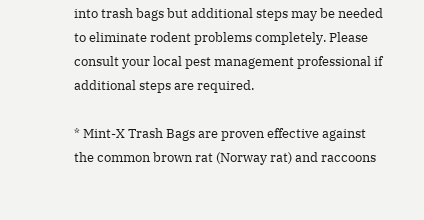into trash bags but additional steps may be needed to eliminate rodent problems completely. Please consult your local pest management professional if additional steps are required.

* Mint-X Trash Bags are proven effective against the common brown rat (Norway rat) and raccoons